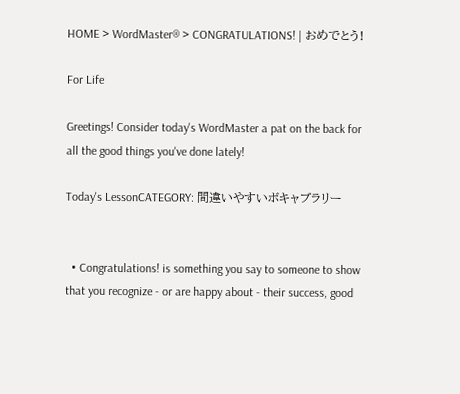HOME > WordMaster® > CONGRATULATIONS! | おめでとう!

For Life

Greetings! Consider today's WordMaster a pat on the back for all the good things you've done lately!

Today's LessonCATEGORY: 間違いやすいボキャブラリー


  • Congratulations! is something you say to someone to show that you recognize - or are happy about - their success, good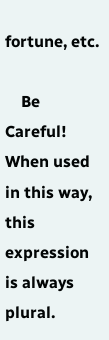fortune, etc.

    Be Careful! When used in this way, this expression is always plural.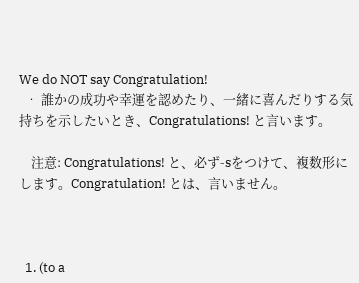We do NOT say Congratulation!
  • 誰かの成功や幸運を認めたり、一緒に喜んだりする気持ちを示したいとき、Congratulations! と言います。

    注意: Congratulations! と、必ず-sをつけて、複数形にします。Congratulation! とは、言いません。



  1. (to a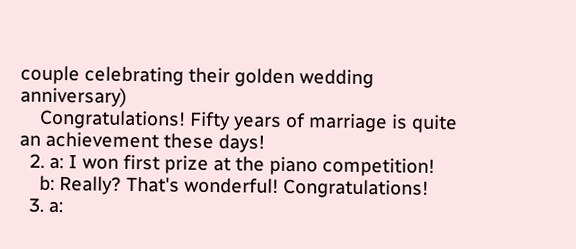couple celebrating their golden wedding anniversary)
    Congratulations! Fifty years of marriage is quite an achievement these days!
  2. a: I won first prize at the piano competition!
    b: Really? That's wonderful! Congratulations!
  3. a: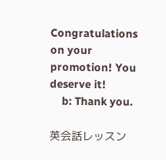Congratulations on your promotion! You deserve it!
    b: Thank you.

英会話レッスン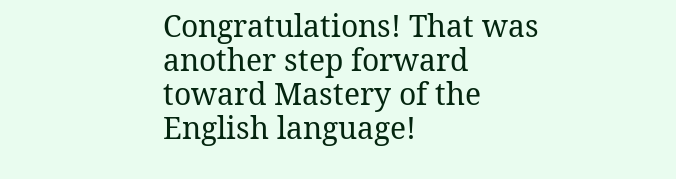Congratulations! That was another step forward toward Mastery of the English language!